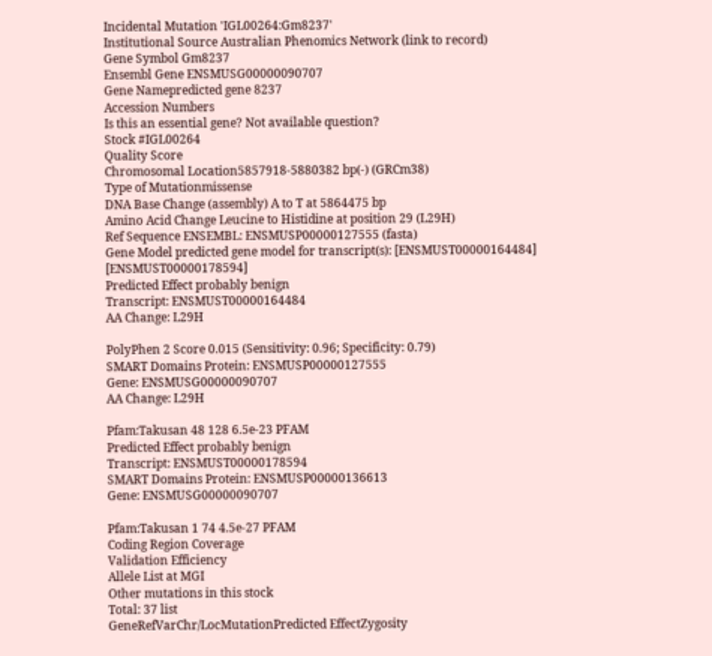Incidental Mutation 'IGL00264:Gm8237'
Institutional Source Australian Phenomics Network (link to record)
Gene Symbol Gm8237
Ensembl Gene ENSMUSG00000090707
Gene Namepredicted gene 8237
Accession Numbers
Is this an essential gene? Not available question?
Stock #IGL00264
Quality Score
Chromosomal Location5857918-5880382 bp(-) (GRCm38)
Type of Mutationmissense
DNA Base Change (assembly) A to T at 5864475 bp
Amino Acid Change Leucine to Histidine at position 29 (L29H)
Ref Sequence ENSEMBL: ENSMUSP00000127555 (fasta)
Gene Model predicted gene model for transcript(s): [ENSMUST00000164484] [ENSMUST00000178594]
Predicted Effect probably benign
Transcript: ENSMUST00000164484
AA Change: L29H

PolyPhen 2 Score 0.015 (Sensitivity: 0.96; Specificity: 0.79)
SMART Domains Protein: ENSMUSP00000127555
Gene: ENSMUSG00000090707
AA Change: L29H

Pfam:Takusan 48 128 6.5e-23 PFAM
Predicted Effect probably benign
Transcript: ENSMUST00000178594
SMART Domains Protein: ENSMUSP00000136613
Gene: ENSMUSG00000090707

Pfam:Takusan 1 74 4.5e-27 PFAM
Coding Region Coverage
Validation Efficiency
Allele List at MGI
Other mutations in this stock
Total: 37 list
GeneRefVarChr/LocMutationPredicted EffectZygosity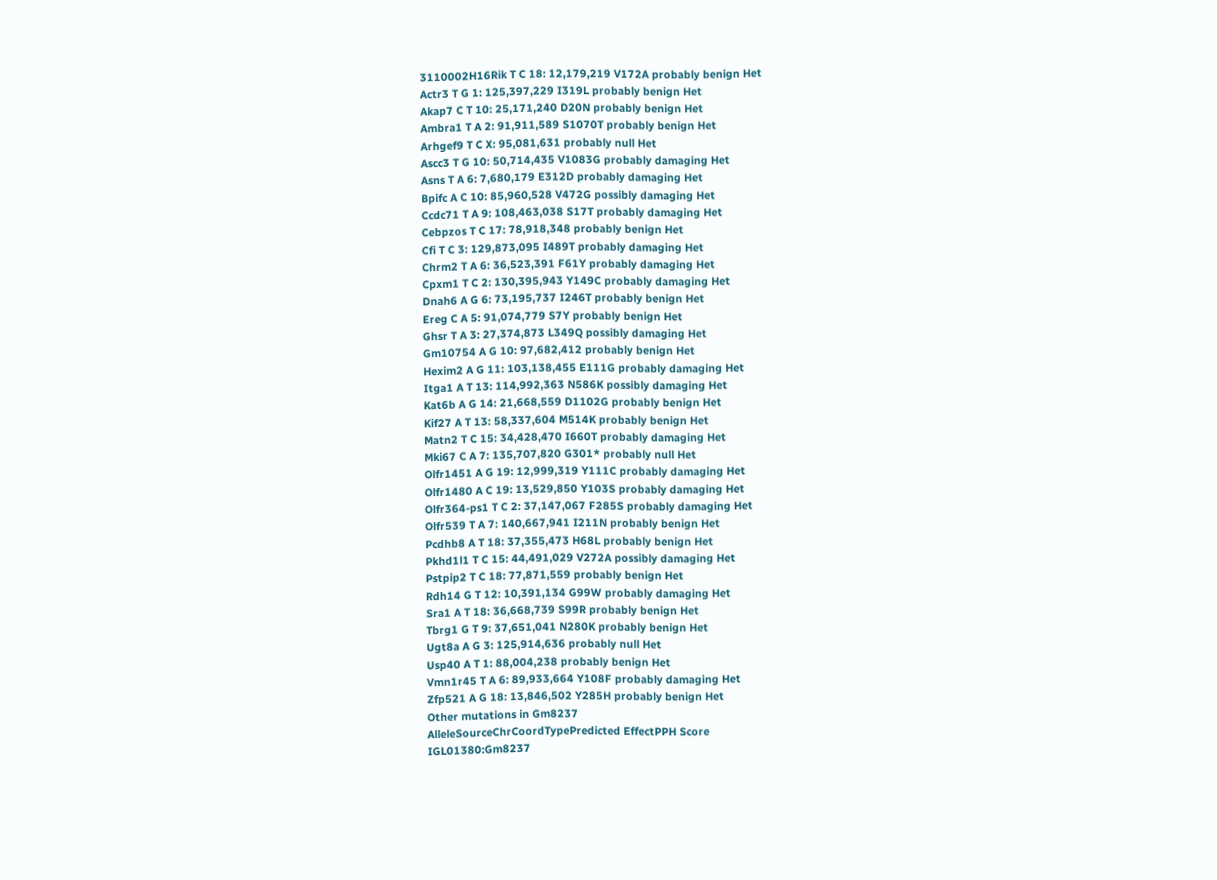3110002H16Rik T C 18: 12,179,219 V172A probably benign Het
Actr3 T G 1: 125,397,229 I319L probably benign Het
Akap7 C T 10: 25,171,240 D20N probably benign Het
Ambra1 T A 2: 91,911,589 S1070T probably benign Het
Arhgef9 T C X: 95,081,631 probably null Het
Ascc3 T G 10: 50,714,435 V1083G probably damaging Het
Asns T A 6: 7,680,179 E312D probably damaging Het
Bpifc A C 10: 85,960,528 V472G possibly damaging Het
Ccdc71 T A 9: 108,463,038 S17T probably damaging Het
Cebpzos T C 17: 78,918,348 probably benign Het
Cfi T C 3: 129,873,095 I489T probably damaging Het
Chrm2 T A 6: 36,523,391 F61Y probably damaging Het
Cpxm1 T C 2: 130,395,943 Y149C probably damaging Het
Dnah6 A G 6: 73,195,737 I246T probably benign Het
Ereg C A 5: 91,074,779 S7Y probably benign Het
Ghsr T A 3: 27,374,873 L349Q possibly damaging Het
Gm10754 A G 10: 97,682,412 probably benign Het
Hexim2 A G 11: 103,138,455 E111G probably damaging Het
Itga1 A T 13: 114,992,363 N586K possibly damaging Het
Kat6b A G 14: 21,668,559 D1102G probably benign Het
Kif27 A T 13: 58,337,604 M514K probably benign Het
Matn2 T C 15: 34,428,470 I660T probably damaging Het
Mki67 C A 7: 135,707,820 G301* probably null Het
Olfr1451 A G 19: 12,999,319 Y111C probably damaging Het
Olfr1480 A C 19: 13,529,850 Y103S probably damaging Het
Olfr364-ps1 T C 2: 37,147,067 F285S probably damaging Het
Olfr539 T A 7: 140,667,941 I211N probably benign Het
Pcdhb8 A T 18: 37,355,473 H68L probably benign Het
Pkhd1l1 T C 15: 44,491,029 V272A possibly damaging Het
Pstpip2 T C 18: 77,871,559 probably benign Het
Rdh14 G T 12: 10,391,134 G99W probably damaging Het
Sra1 A T 18: 36,668,739 S99R probably benign Het
Tbrg1 G T 9: 37,651,041 N280K probably benign Het
Ugt8a A G 3: 125,914,636 probably null Het
Usp40 A T 1: 88,004,238 probably benign Het
Vmn1r45 T A 6: 89,933,664 Y108F probably damaging Het
Zfp521 A G 18: 13,846,502 Y285H probably benign Het
Other mutations in Gm8237
AlleleSourceChrCoordTypePredicted EffectPPH Score
IGL01380:Gm8237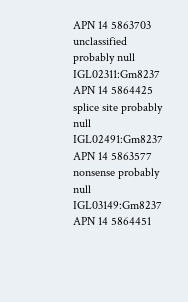APN 14 5863703 unclassified probably null
IGL02311:Gm8237 APN 14 5864425 splice site probably null
IGL02491:Gm8237 APN 14 5863577 nonsense probably null
IGL03149:Gm8237 APN 14 5864451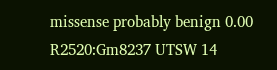missense probably benign 0.00
R2520:Gm8237 UTSW 14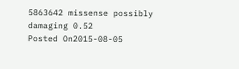5863642 missense possibly damaging 0.52
Posted On2015-08-05